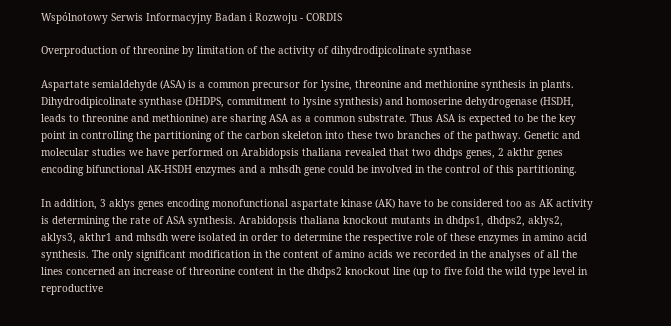Wspólnotowy Serwis Informacyjny Badan i Rozwoju - CORDIS

Overproduction of threonine by limitation of the activity of dihydrodipicolinate synthase

Aspartate semialdehyde (ASA) is a common precursor for lysine, threonine and methionine synthesis in plants. Dihydrodipicolinate synthase (DHDPS, commitment to lysine synthesis) and homoserine dehydrogenase (HSDH, leads to threonine and methionine) are sharing ASA as a common substrate. Thus ASA is expected to be the key point in controlling the partitioning of the carbon skeleton into these two branches of the pathway. Genetic and molecular studies we have performed on Arabidopsis thaliana revealed that two dhdps genes, 2 akthr genes encoding bifunctional AK-HSDH enzymes and a mhsdh gene could be involved in the control of this partitioning.

In addition, 3 aklys genes encoding monofunctional aspartate kinase (AK) have to be considered too as AK activity is determining the rate of ASA synthesis. Arabidopsis thaliana knockout mutants in dhdps1, dhdps2, aklys2, aklys3, akthr1 and mhsdh were isolated in order to determine the respective role of these enzymes in amino acid synthesis. The only significant modification in the content of amino acids we recorded in the analyses of all the lines concerned an increase of threonine content in the dhdps2 knockout line (up to five fold the wild type level in reproductive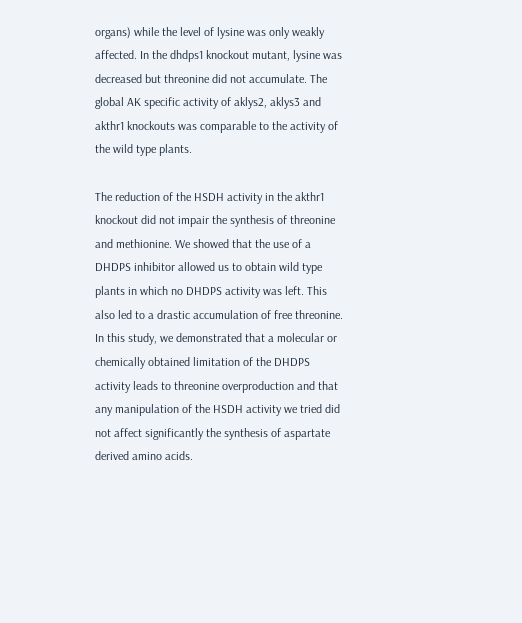organs) while the level of lysine was only weakly affected. In the dhdps1 knockout mutant, lysine was decreased but threonine did not accumulate. The global AK specific activity of aklys2, aklys3 and akthr1 knockouts was comparable to the activity of the wild type plants.

The reduction of the HSDH activity in the akthr1 knockout did not impair the synthesis of threonine and methionine. We showed that the use of a DHDPS inhibitor allowed us to obtain wild type plants in which no DHDPS activity was left. This also led to a drastic accumulation of free threonine. In this study, we demonstrated that a molecular or chemically obtained limitation of the DHDPS activity leads to threonine overproduction and that any manipulation of the HSDH activity we tried did not affect significantly the synthesis of aspartate derived amino acids.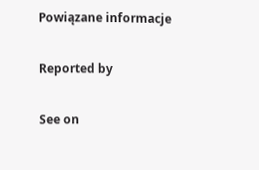Powiązane informacje

Reported by

See on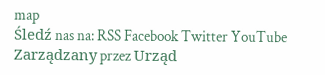map
Śledź nas na: RSS Facebook Twitter YouTube Zarządzany przez Urząd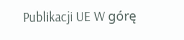Publikacji UE W górę